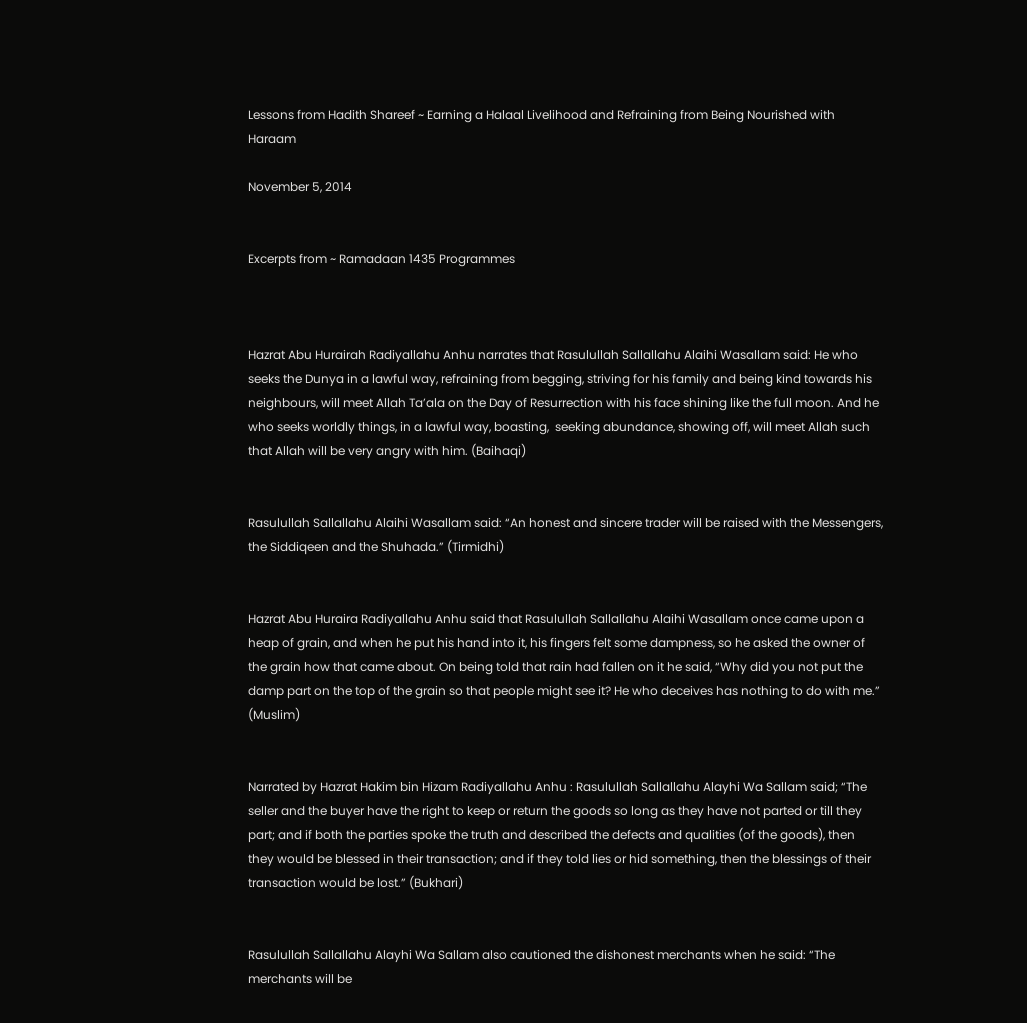Lessons from Hadith Shareef ~ Earning a Halaal Livelihood and Refraining from Being Nourished with Haraam

November 5, 2014


Excerpts from ~ Ramadaan 1435 Programmes



Hazrat Abu Hurairah Radiyallahu Anhu narrates that Rasulullah Sallallahu Alaihi Wasallam said: He who seeks the Dunya in a lawful way, refraining from begging, striving for his family and being kind towards his neighbours, will meet Allah Ta’ala on the Day of Resurrection with his face shining like the full moon. And he who seeks worldly things, in a lawful way, boasting,  seeking abundance, showing off, will meet Allah such that Allah will be very angry with him. (Baihaqi)


Rasulullah Sallallahu Alaihi Wasallam said: “An honest and sincere trader will be raised with the Messengers, the Siddiqeen and the Shuhada.” (Tirmidhi)


Hazrat Abu Huraira Radiyallahu Anhu said that Rasulullah Sallallahu Alaihi Wasallam once came upon a heap of grain, and when he put his hand into it, his fingers felt some dampness, so he asked the owner of the grain how that came about. On being told that rain had fallen on it he said, “Why did you not put the damp part on the top of the grain so that people might see it? He who deceives has nothing to do with me.” (Muslim)


Narrated by Hazrat Hakim bin Hizam Radiyallahu Anhu : Rasulullah Sallallahu Alayhi Wa Sallam said; “The seller and the buyer have the right to keep or return the goods so long as they have not parted or till they part; and if both the parties spoke the truth and described the defects and qualities (of the goods), then they would be blessed in their transaction; and if they told lies or hid something, then the blessings of their transaction would be lost.” (Bukhari)


Rasulullah Sallallahu Alayhi Wa Sallam also cautioned the dishonest merchants when he said: “The merchants will be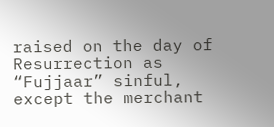raised on the day of Resurrection as “Fujjaar” sinful, except the merchant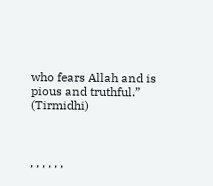who fears Allah and is pious and truthful.” (Tirmidhi)



, , , , , ,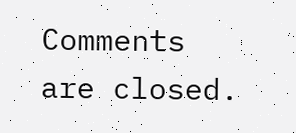Comments are closed.